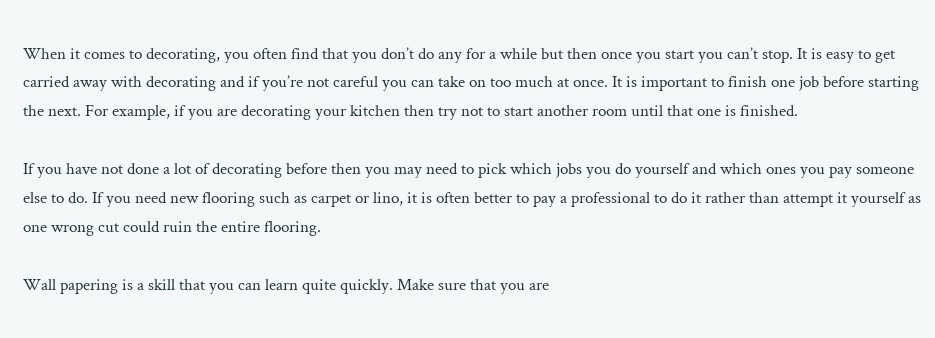When it comes to decorating, you often find that you don’t do any for a while but then once you start you can’t stop. It is easy to get carried away with decorating and if you’re not careful you can take on too much at once. It is important to finish one job before starting the next. For example, if you are decorating your kitchen then try not to start another room until that one is finished.

If you have not done a lot of decorating before then you may need to pick which jobs you do yourself and which ones you pay someone else to do. If you need new flooring such as carpet or lino, it is often better to pay a professional to do it rather than attempt it yourself as one wrong cut could ruin the entire flooring.

Wall papering is a skill that you can learn quite quickly. Make sure that you are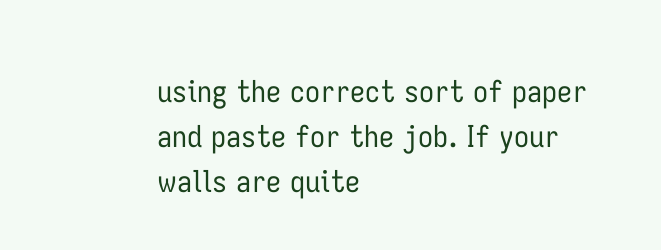using the correct sort of paper and paste for the job. If your walls are quite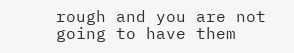rough and you are not going to have them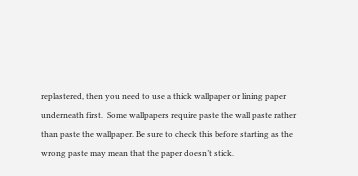replastered, then you need to use a thick wallpaper or lining paper underneath first.  Some wallpapers require paste the wall paste rather than paste the wallpaper. Be sure to check this before starting as the wrong paste may mean that the paper doesn’t stick.